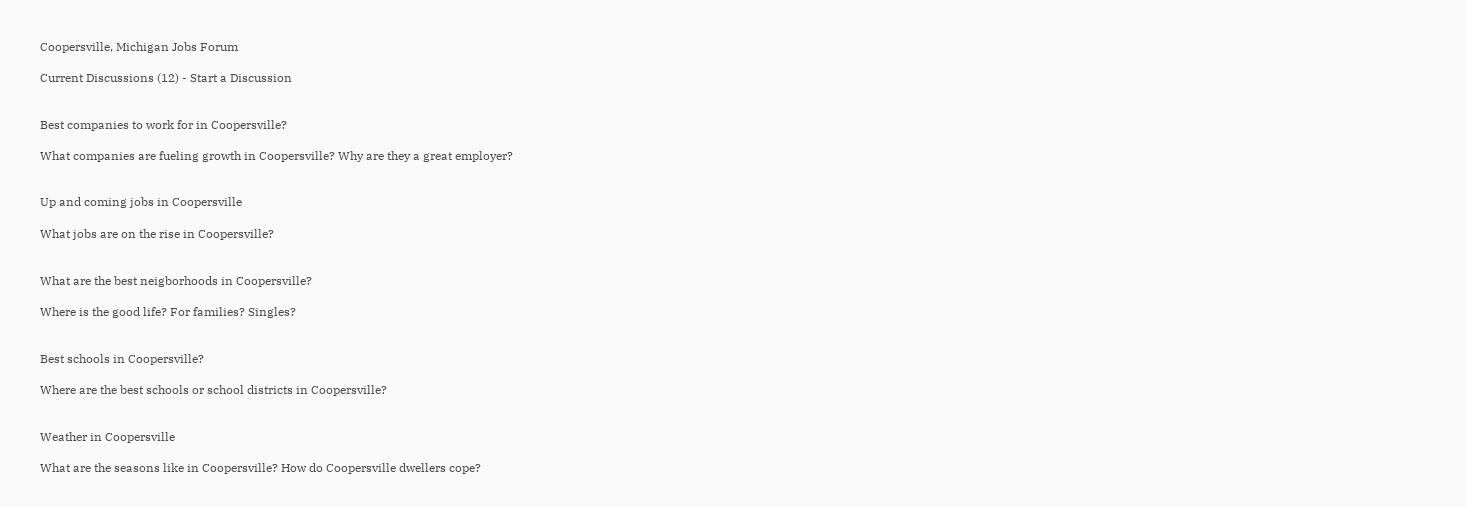Coopersville, Michigan Jobs Forum

Current Discussions (12) - Start a Discussion


Best companies to work for in Coopersville?

What companies are fueling growth in Coopersville? Why are they a great employer?


Up and coming jobs in Coopersville

What jobs are on the rise in Coopersville?


What are the best neigborhoods in Coopersville?

Where is the good life? For families? Singles?


Best schools in Coopersville?

Where are the best schools or school districts in Coopersville?


Weather in Coopersville

What are the seasons like in Coopersville? How do Coopersville dwellers cope?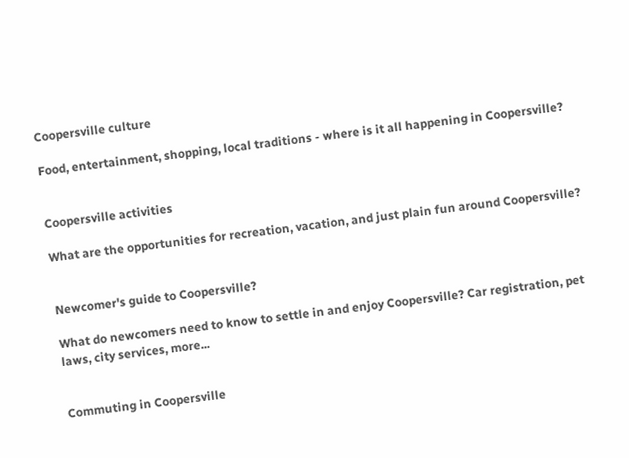Coopersville culture

Food, entertainment, shopping, local traditions - where is it all happening in Coopersville?


Coopersville activities

What are the opportunities for recreation, vacation, and just plain fun around Coopersville?


Newcomer's guide to Coopersville?

What do newcomers need to know to settle in and enjoy Coopersville? Car registration, pet laws, city services, more...


Commuting in Coopersville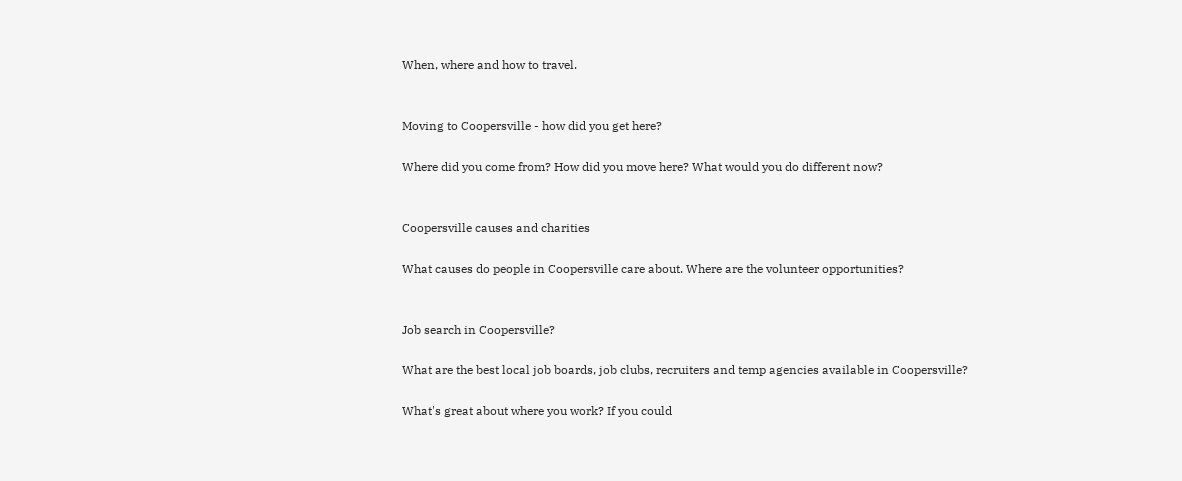When, where and how to travel.


Moving to Coopersville - how did you get here?

Where did you come from? How did you move here? What would you do different now?


Coopersville causes and charities

What causes do people in Coopersville care about. Where are the volunteer opportunities?


Job search in Coopersville?

What are the best local job boards, job clubs, recruiters and temp agencies available in Coopersville?

What's great about where you work? If you could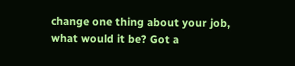change one thing about your job, what would it be? Got a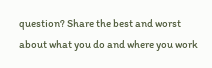question? Share the best and worst about what you do and where you work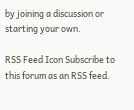by joining a discussion or starting your own.

RSS Feed Icon Subscribe to this forum as an RSS feed.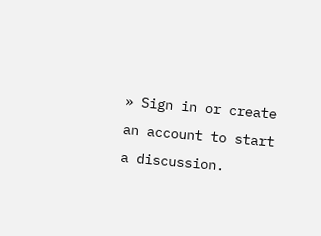» Sign in or create an account to start a discussion.